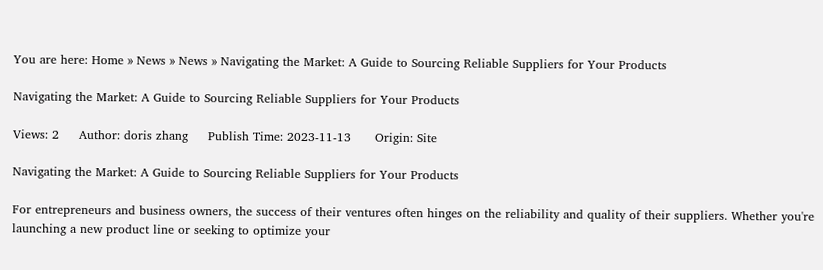You are here: Home » News » News » Navigating the Market: A Guide to Sourcing Reliable Suppliers for Your Products

Navigating the Market: A Guide to Sourcing Reliable Suppliers for Your Products

Views: 2     Author: doris zhang     Publish Time: 2023-11-13      Origin: Site

Navigating the Market: A Guide to Sourcing Reliable Suppliers for Your Products

For entrepreneurs and business owners, the success of their ventures often hinges on the reliability and quality of their suppliers. Whether you're launching a new product line or seeking to optimize your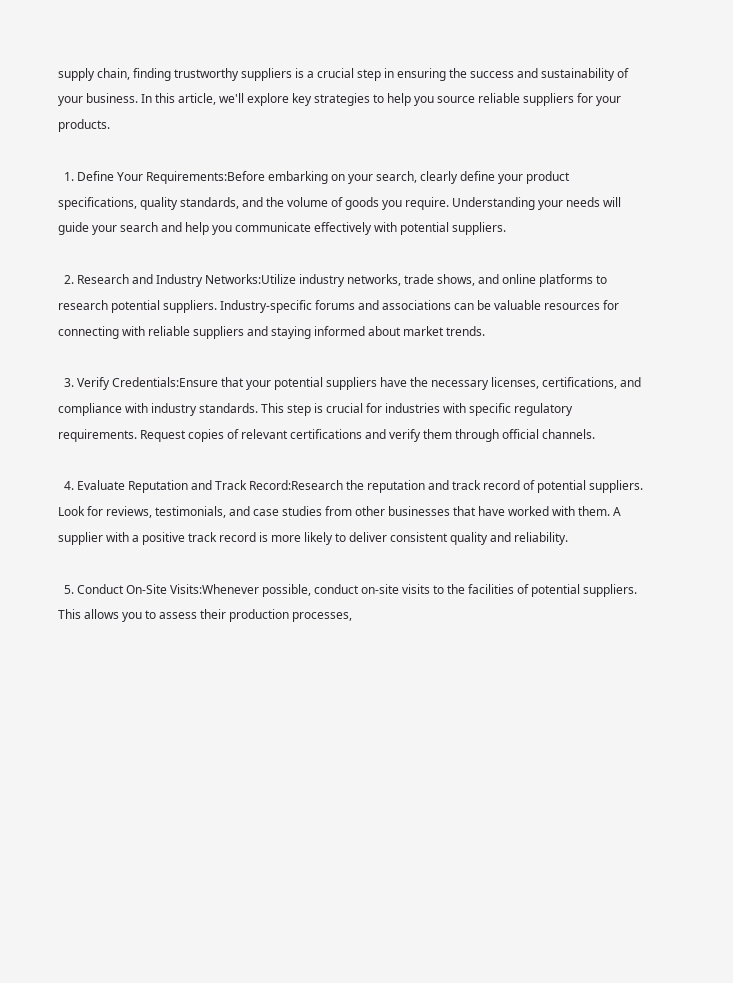supply chain, finding trustworthy suppliers is a crucial step in ensuring the success and sustainability of your business. In this article, we'll explore key strategies to help you source reliable suppliers for your products.

  1. Define Your Requirements:Before embarking on your search, clearly define your product specifications, quality standards, and the volume of goods you require. Understanding your needs will guide your search and help you communicate effectively with potential suppliers.

  2. Research and Industry Networks:Utilize industry networks, trade shows, and online platforms to research potential suppliers. Industry-specific forums and associations can be valuable resources for connecting with reliable suppliers and staying informed about market trends.

  3. Verify Credentials:Ensure that your potential suppliers have the necessary licenses, certifications, and compliance with industry standards. This step is crucial for industries with specific regulatory requirements. Request copies of relevant certifications and verify them through official channels.

  4. Evaluate Reputation and Track Record:Research the reputation and track record of potential suppliers. Look for reviews, testimonials, and case studies from other businesses that have worked with them. A supplier with a positive track record is more likely to deliver consistent quality and reliability.

  5. Conduct On-Site Visits:Whenever possible, conduct on-site visits to the facilities of potential suppliers. This allows you to assess their production processes,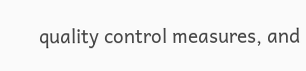quality control measures, and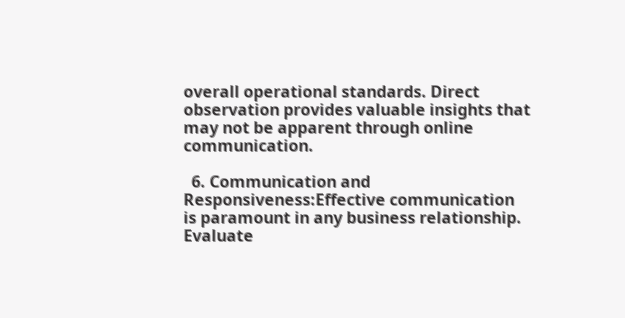overall operational standards. Direct observation provides valuable insights that may not be apparent through online communication.

  6. Communication and Responsiveness:Effective communication is paramount in any business relationship. Evaluate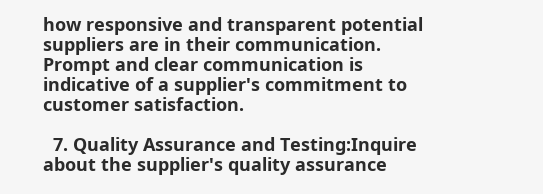how responsive and transparent potential suppliers are in their communication. Prompt and clear communication is indicative of a supplier's commitment to customer satisfaction.

  7. Quality Assurance and Testing:Inquire about the supplier's quality assurance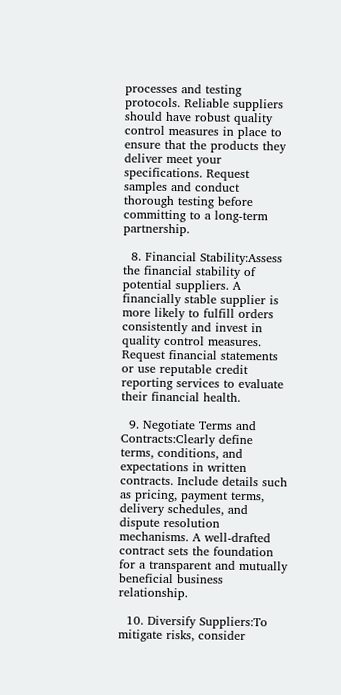processes and testing protocols. Reliable suppliers should have robust quality control measures in place to ensure that the products they deliver meet your specifications. Request samples and conduct thorough testing before committing to a long-term partnership.

  8. Financial Stability:Assess the financial stability of potential suppliers. A financially stable supplier is more likely to fulfill orders consistently and invest in quality control measures. Request financial statements or use reputable credit reporting services to evaluate their financial health.

  9. Negotiate Terms and Contracts:Clearly define terms, conditions, and expectations in written contracts. Include details such as pricing, payment terms, delivery schedules, and dispute resolution mechanisms. A well-drafted contract sets the foundation for a transparent and mutually beneficial business relationship.

  10. Diversify Suppliers:To mitigate risks, consider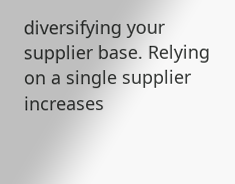diversifying your supplier base. Relying on a single supplier increases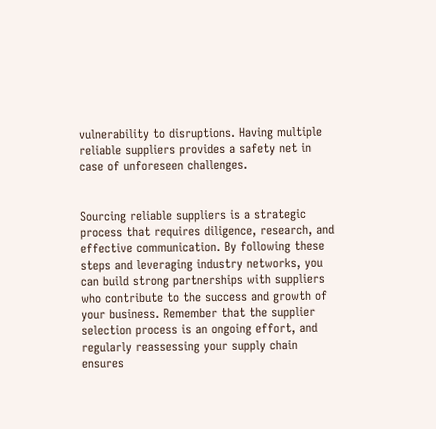vulnerability to disruptions. Having multiple reliable suppliers provides a safety net in case of unforeseen challenges.


Sourcing reliable suppliers is a strategic process that requires diligence, research, and effective communication. By following these steps and leveraging industry networks, you can build strong partnerships with suppliers who contribute to the success and growth of your business. Remember that the supplier selection process is an ongoing effort, and regularly reassessing your supply chain ensures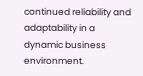continued reliability and adaptability in a dynamic business environment.